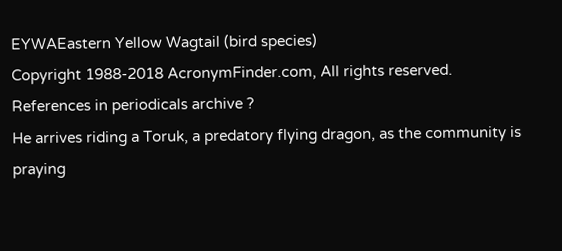EYWAEastern Yellow Wagtail (bird species)
Copyright 1988-2018 AcronymFinder.com, All rights reserved.
References in periodicals archive ?
He arrives riding a Toruk, a predatory flying dragon, as the community is praying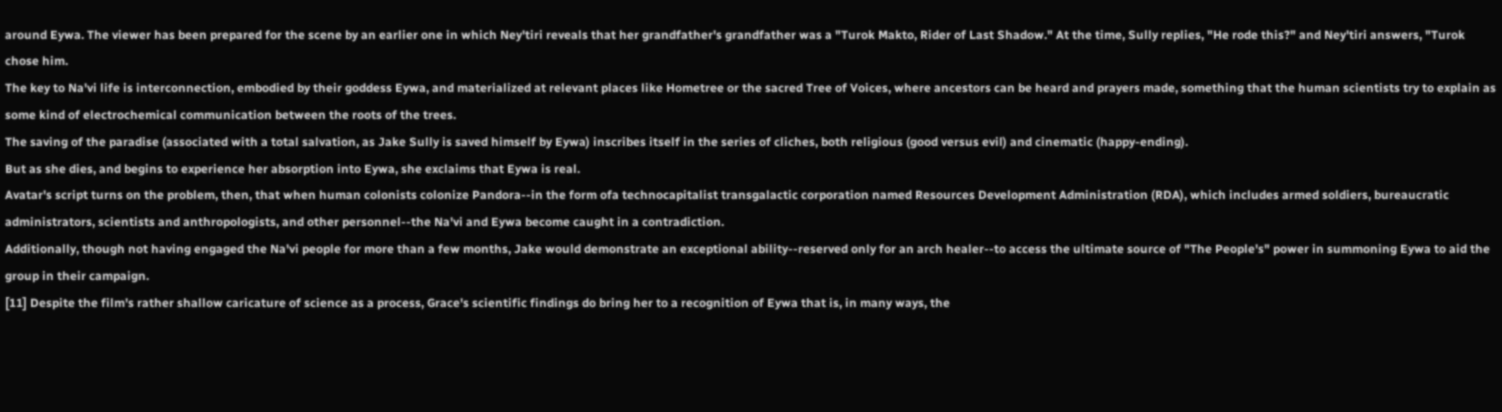around Eywa. The viewer has been prepared for the scene by an earlier one in which Ney'tiri reveals that her grandfather's grandfather was a "Turok Makto, Rider of Last Shadow." At the time, Sully replies, "He rode this?" and Ney'tiri answers, "Turok chose him.
The key to Na'vi life is interconnection, embodied by their goddess Eywa, and materialized at relevant places like Hometree or the sacred Tree of Voices, where ancestors can be heard and prayers made, something that the human scientists try to explain as some kind of electrochemical communication between the roots of the trees.
The saving of the paradise (associated with a total salvation, as Jake Sully is saved himself by Eywa) inscribes itself in the series of cliches, both religious (good versus evil) and cinematic (happy-ending).
But as she dies, and begins to experience her absorption into Eywa, she exclaims that Eywa is real.
Avatar's script turns on the problem, then, that when human colonists colonize Pandora--in the form ofa technocapitalist transgalactic corporation named Resources Development Administration (RDA), which includes armed soldiers, bureaucratic administrators, scientists and anthropologists, and other personnel--the Na'vi and Eywa become caught in a contradiction.
Additionally, though not having engaged the Na'vi people for more than a few months, Jake would demonstrate an exceptional ability--reserved only for an arch healer--to access the ultimate source of "The People's" power in summoning Eywa to aid the group in their campaign.
[11] Despite the film's rather shallow caricature of science as a process, Grace's scientific findings do bring her to a recognition of Eywa that is, in many ways, the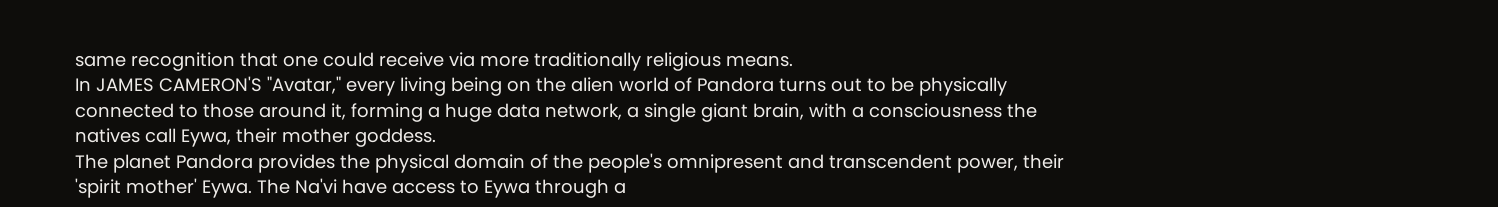same recognition that one could receive via more traditionally religious means.
In JAMES CAMERON'S "Avatar," every living being on the alien world of Pandora turns out to be physically connected to those around it, forming a huge data network, a single giant brain, with a consciousness the natives call Eywa, their mother goddess.
The planet Pandora provides the physical domain of the people's omnipresent and transcendent power, their 'spirit mother' Eywa. The Na'vi have access to Eywa through a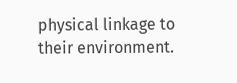physical linkage to their environment.